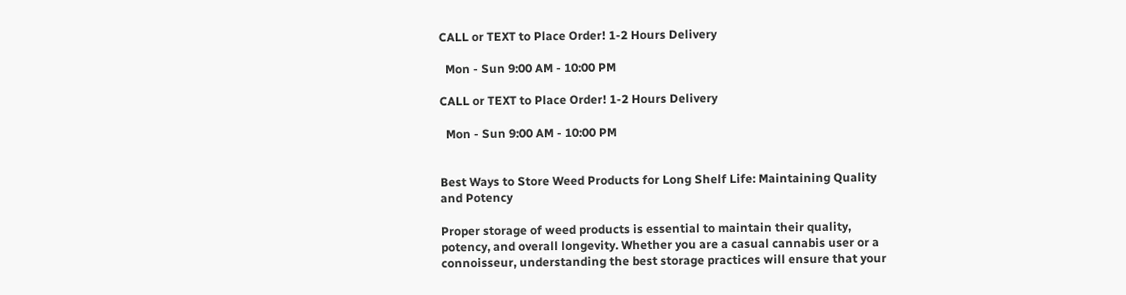CALL or TEXT to Place Order! 1-2 Hours Delivery

  Mon - Sun 9:00 AM - 10:00 PM

CALL or TEXT to Place Order! 1-2 Hours Delivery

  Mon - Sun 9:00 AM - 10:00 PM


Best Ways to Store Weed Products for Long Shelf Life: Maintaining Quality and Potency

Proper storage of weed products is essential to maintain their quality, potency, and overall longevity. Whether you are a casual cannabis user or a connoisseur, understanding the best storage practices will ensure that your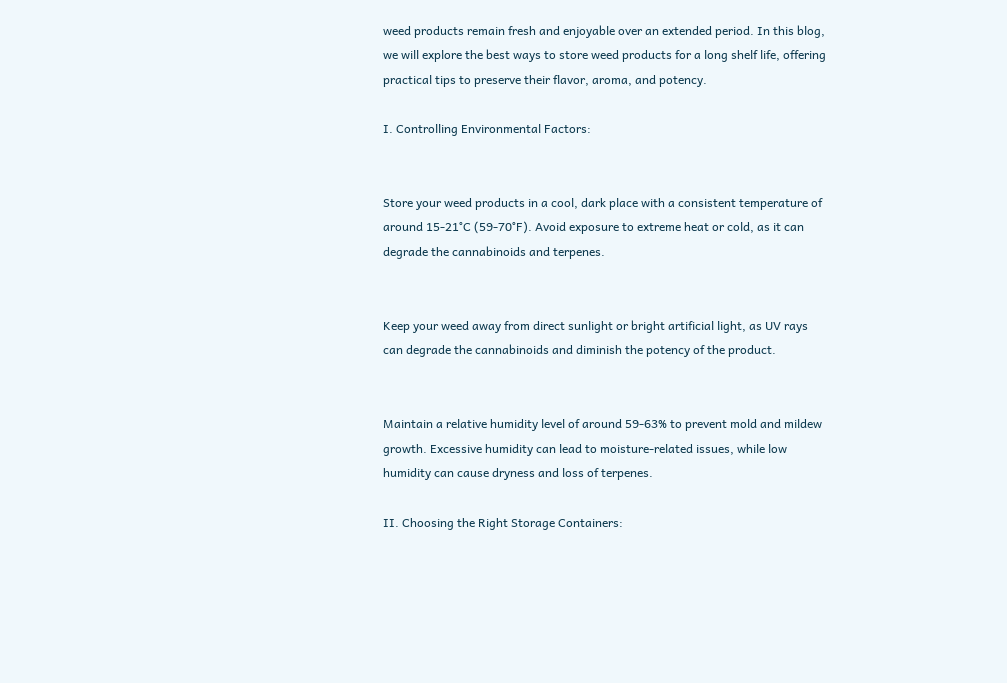weed products remain fresh and enjoyable over an extended period. In this blog, we will explore the best ways to store weed products for a long shelf life, offering practical tips to preserve their flavor, aroma, and potency.

I. Controlling Environmental Factors:


Store your weed products in a cool, dark place with a consistent temperature of around 15-21°C (59-70°F). Avoid exposure to extreme heat or cold, as it can degrade the cannabinoids and terpenes.


Keep your weed away from direct sunlight or bright artificial light, as UV rays can degrade the cannabinoids and diminish the potency of the product.


Maintain a relative humidity level of around 59-63% to prevent mold and mildew growth. Excessive humidity can lead to moisture-related issues, while low humidity can cause dryness and loss of terpenes.

II. Choosing the Right Storage Containers: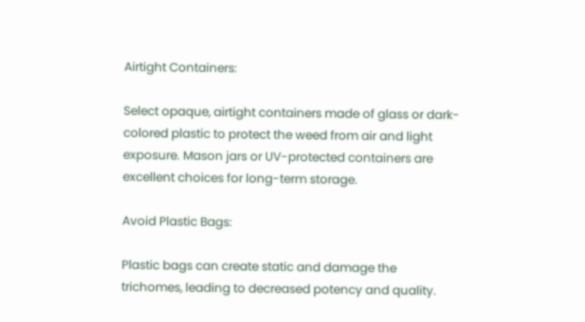Airtight Containers:

Select opaque, airtight containers made of glass or dark-colored plastic to protect the weed from air and light exposure. Mason jars or UV-protected containers are excellent choices for long-term storage.

Avoid Plastic Bags:

Plastic bags can create static and damage the trichomes, leading to decreased potency and quality.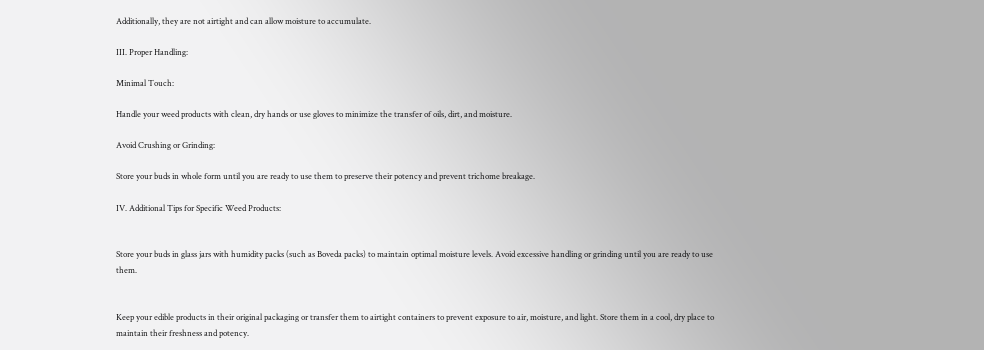Additionally, they are not airtight and can allow moisture to accumulate.

III. Proper Handling:

Minimal Touch:

Handle your weed products with clean, dry hands or use gloves to minimize the transfer of oils, dirt, and moisture.

Avoid Crushing or Grinding:

Store your buds in whole form until you are ready to use them to preserve their potency and prevent trichome breakage.

IV. Additional Tips for Specific Weed Products:


Store your buds in glass jars with humidity packs (such as Boveda packs) to maintain optimal moisture levels. Avoid excessive handling or grinding until you are ready to use them.


Keep your edible products in their original packaging or transfer them to airtight containers to prevent exposure to air, moisture, and light. Store them in a cool, dry place to maintain their freshness and potency.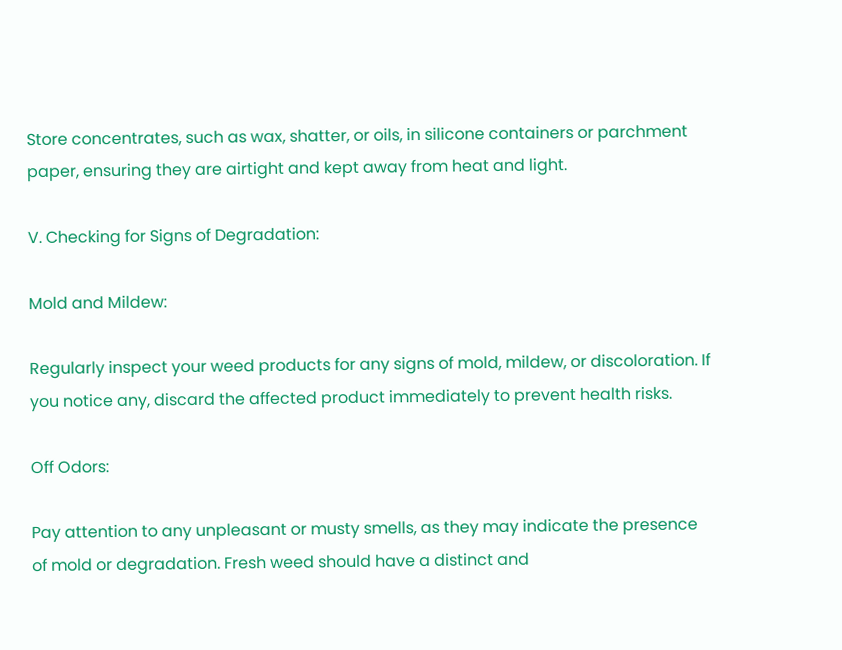Store concentrates, such as wax, shatter, or oils, in silicone containers or parchment paper, ensuring they are airtight and kept away from heat and light.

V. Checking for Signs of Degradation:

Mold and Mildew:

Regularly inspect your weed products for any signs of mold, mildew, or discoloration. If you notice any, discard the affected product immediately to prevent health risks.

Off Odors:

Pay attention to any unpleasant or musty smells, as they may indicate the presence of mold or degradation. Fresh weed should have a distinct and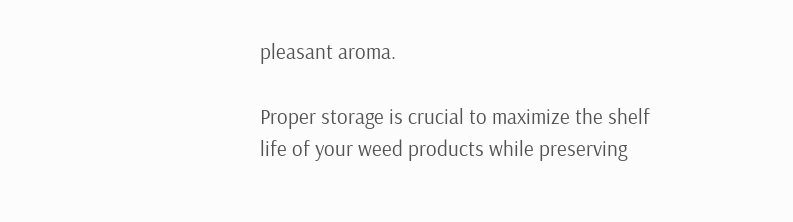pleasant aroma.

Proper storage is crucial to maximize the shelf life of your weed products while preserving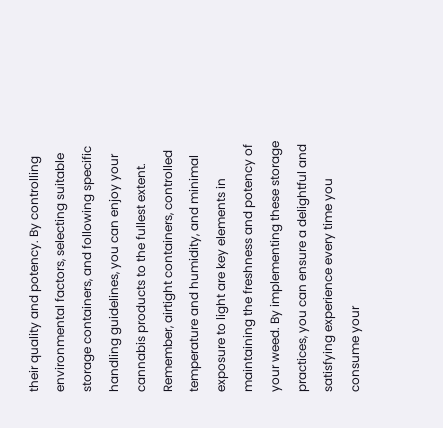their quality and potency. By controlling environmental factors, selecting suitable storage containers, and following specific handling guidelines, you can enjoy your cannabis products to the fullest extent. Remember, airtight containers, controlled temperature and humidity, and minimal exposure to light are key elements in maintaining the freshness and potency of your weed. By implementing these storage practices, you can ensure a delightful and satisfying experience every time you consume your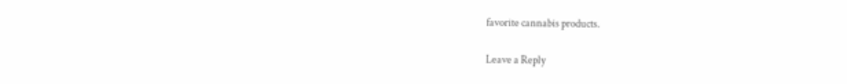favorite cannabis products.

Leave a Reply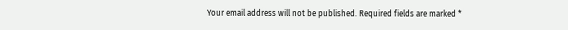Your email address will not be published. Required fields are marked *